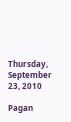Thursday, September 23, 2010

Pagan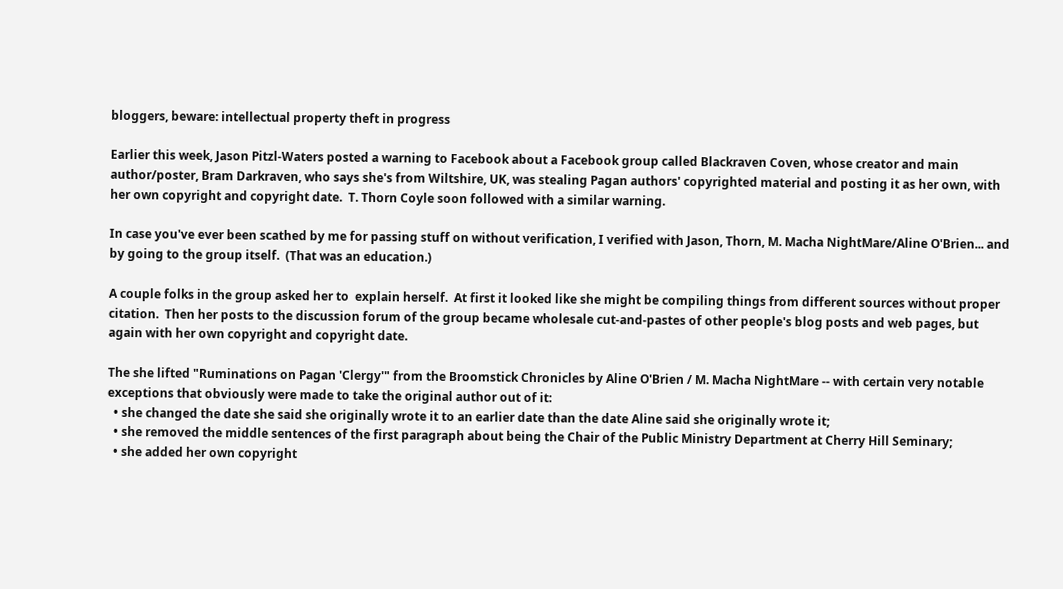bloggers, beware: intellectual property theft in progress

Earlier this week, Jason Pitzl-Waters posted a warning to Facebook about a Facebook group called Blackraven Coven, whose creator and main author/poster, Bram Darkraven, who says she's from Wiltshire, UK, was stealing Pagan authors' copyrighted material and posting it as her own, with her own copyright and copyright date.  T. Thorn Coyle soon followed with a similar warning.

In case you've ever been scathed by me for passing stuff on without verification, I verified with Jason, Thorn, M. Macha NightMare/Aline O'Brien... and by going to the group itself.  (That was an education.)

A couple folks in the group asked her to  explain herself.  At first it looked like she might be compiling things from different sources without proper citation.  Then her posts to the discussion forum of the group became wholesale cut-and-pastes of other people's blog posts and web pages, but again with her own copyright and copyright date.

The she lifted "Ruminations on Pagan 'Clergy'" from the Broomstick Chronicles by Aline O'Brien / M. Macha NightMare -- with certain very notable exceptions that obviously were made to take the original author out of it:
  • she changed the date she said she originally wrote it to an earlier date than the date Aline said she originally wrote it;
  • she removed the middle sentences of the first paragraph about being the Chair of the Public Ministry Department at Cherry Hill Seminary;
  • she added her own copyright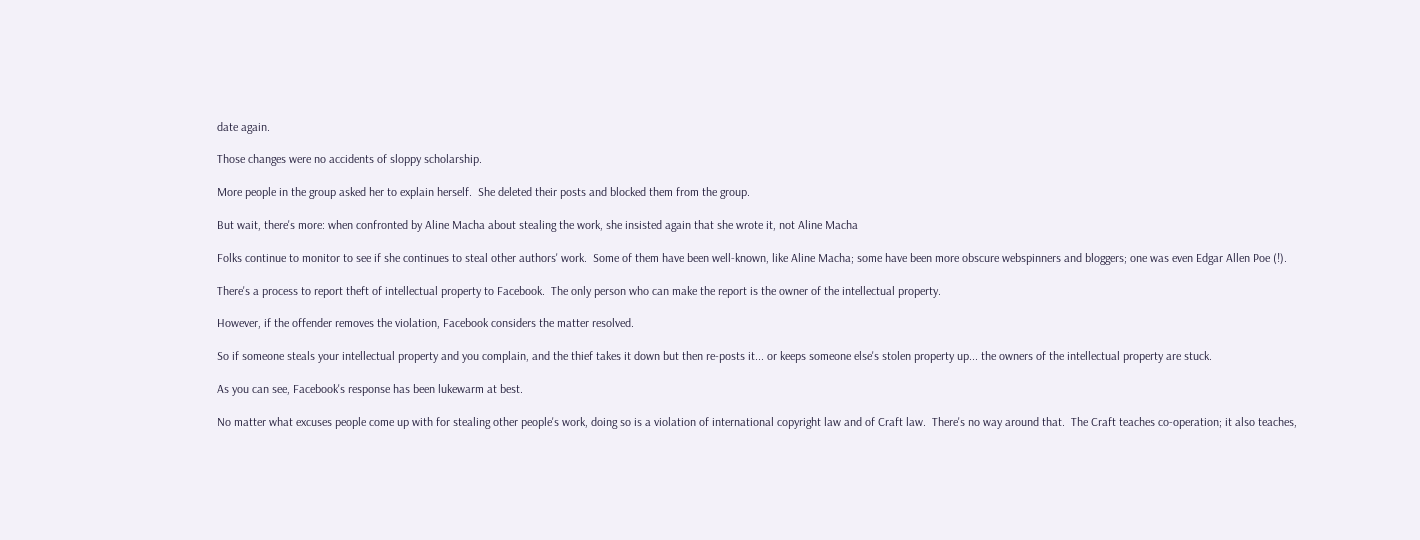date again.

Those changes were no accidents of sloppy scholarship.

More people in the group asked her to explain herself.  She deleted their posts and blocked them from the group.

But wait, there's more: when confronted by Aline Macha about stealing the work, she insisted again that she wrote it, not Aline Macha

Folks continue to monitor to see if she continues to steal other authors' work.  Some of them have been well-known, like Aline Macha; some have been more obscure webspinners and bloggers; one was even Edgar Allen Poe (!).

There's a process to report theft of intellectual property to Facebook.  The only person who can make the report is the owner of the intellectual property.

However, if the offender removes the violation, Facebook considers the matter resolved.

So if someone steals your intellectual property and you complain, and the thief takes it down but then re-posts it... or keeps someone else's stolen property up... the owners of the intellectual property are stuck.

As you can see, Facebook's response has been lukewarm at best.

No matter what excuses people come up with for stealing other people's work, doing so is a violation of international copyright law and of Craft law.  There's no way around that.  The Craft teaches co-operation; it also teaches,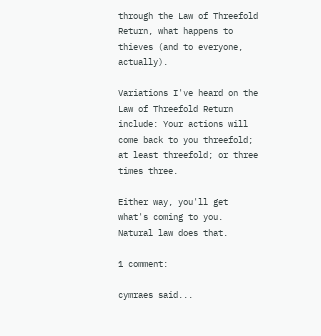through the Law of Threefold Return, what happens to thieves (and to everyone, actually).

Variations I've heard on the Law of Threefold Return include: Your actions will come back to you threefold; at least threefold; or three times three.

Either way, you'll get what's coming to you.  Natural law does that.

1 comment:

cymraes said...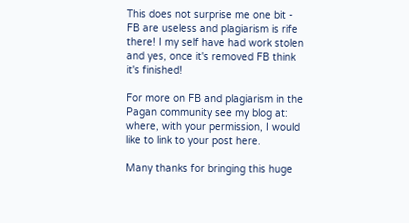This does not surprise me one bit - FB are useless and plagiarism is rife there! I my self have had work stolen and yes, once it's removed FB think it's finished!

For more on FB and plagiarism in the Pagan community see my blog at:
where, with your permission, I would like to link to your post here.

Many thanks for bringing this huge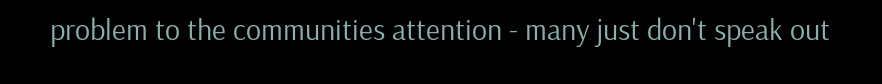problem to the communities attention - many just don't speak out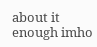about it enough imho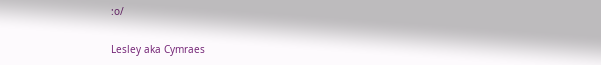:o/

Lesley aka Cymraes